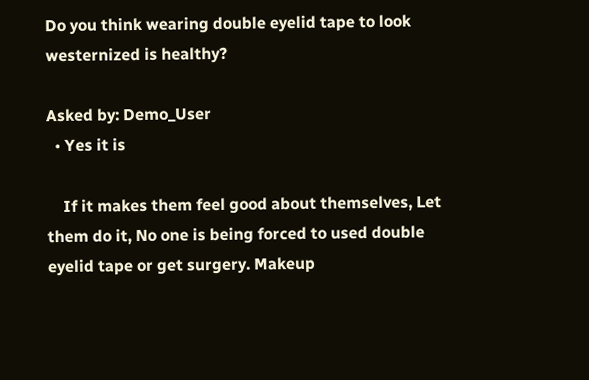Do you think wearing double eyelid tape to look westernized is healthy?

Asked by: Demo_User
  • Yes it is

    If it makes them feel good about themselves, Let them do it, No one is being forced to used double eyelid tape or get surgery. Makeup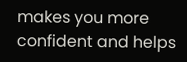makes you more confident and helps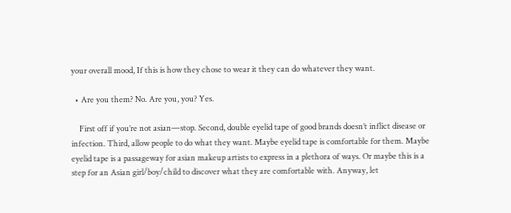your overall mood, If this is how they chose to wear it they can do whatever they want.

  • Are you them? No. Are you, you? Yes.

    First off if you’re not asian—stop. Second, double eyelid tape of good brands doesn’t inflict disease or infection. Third, allow people to do what they want. Maybe eyelid tape is comfortable for them. Maybe eyelid tape is a passageway for asian makeup artists to express in a plethora of ways. Or maybe this is a step for an Asian girl/boy/child to discover what they are comfortable with. Anyway, let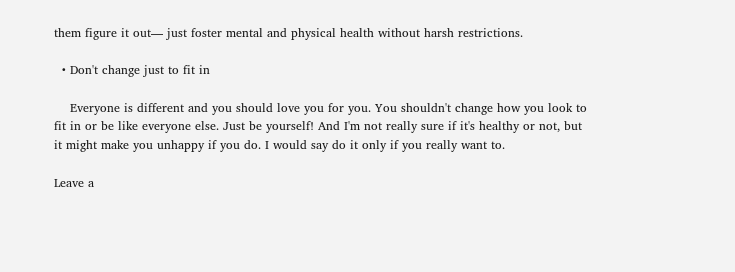them figure it out— just foster mental and physical health without harsh restrictions.

  • Don't change just to fit in

    Everyone is different and you should love you for you. You shouldn't change how you look to fit in or be like everyone else. Just be yourself! And I'm not really sure if it's healthy or not, but it might make you unhappy if you do. I would say do it only if you really want to.

Leave a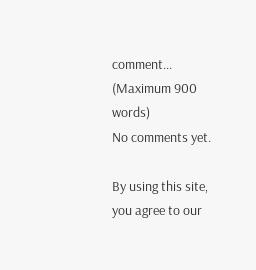comment...
(Maximum 900 words)
No comments yet.

By using this site, you agree to our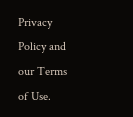Privacy Policy and our Terms of Use.